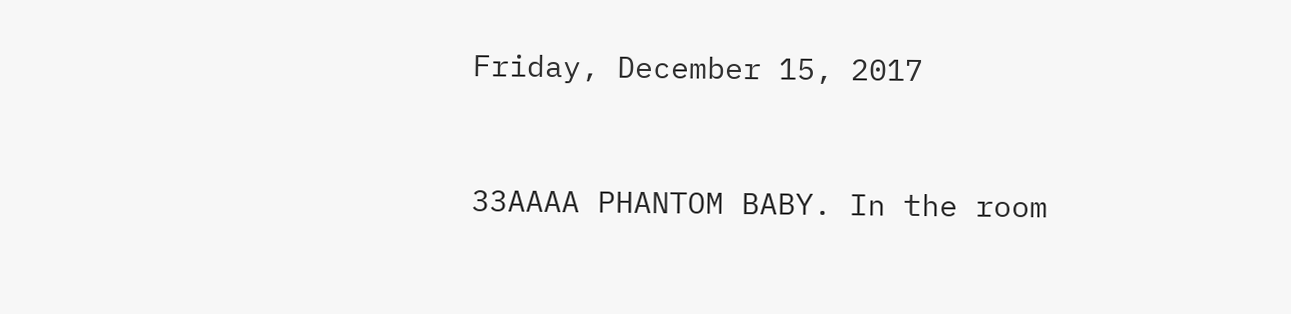Friday, December 15, 2017


33AAAA PHANTOM BABY. In the room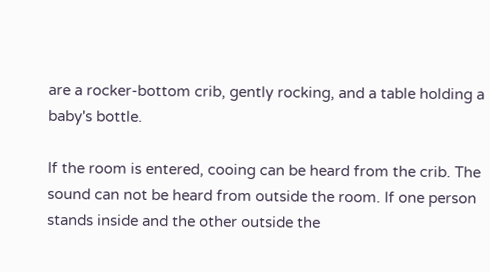are a rocker-bottom crib, gently rocking, and a table holding a baby's bottle.

If the room is entered, cooing can be heard from the crib. The sound can not be heard from outside the room. If one person stands inside and the other outside the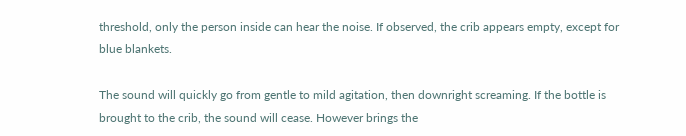threshold, only the person inside can hear the noise. If observed, the crib appears empty, except for blue blankets.

The sound will quickly go from gentle to mild agitation, then downright screaming. If the bottle is brought to the crib, the sound will cease. However brings the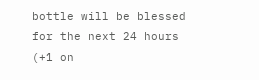bottle will be blessed for the next 24 hours (+1 on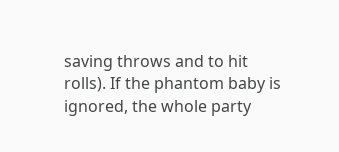saving throws and to hit rolls). If the phantom baby is ignored, the whole party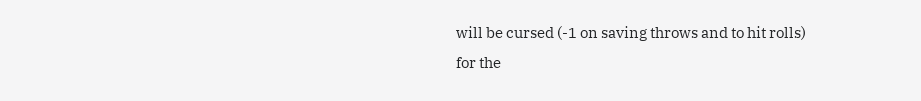will be cursed (-1 on saving throws and to hit rolls) for the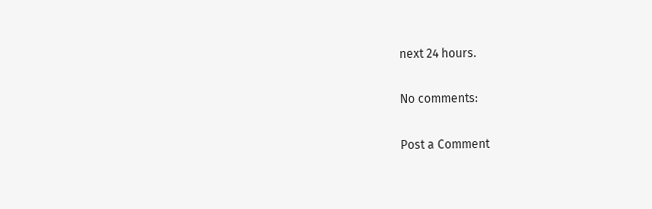next 24 hours.

No comments:

Post a Comment